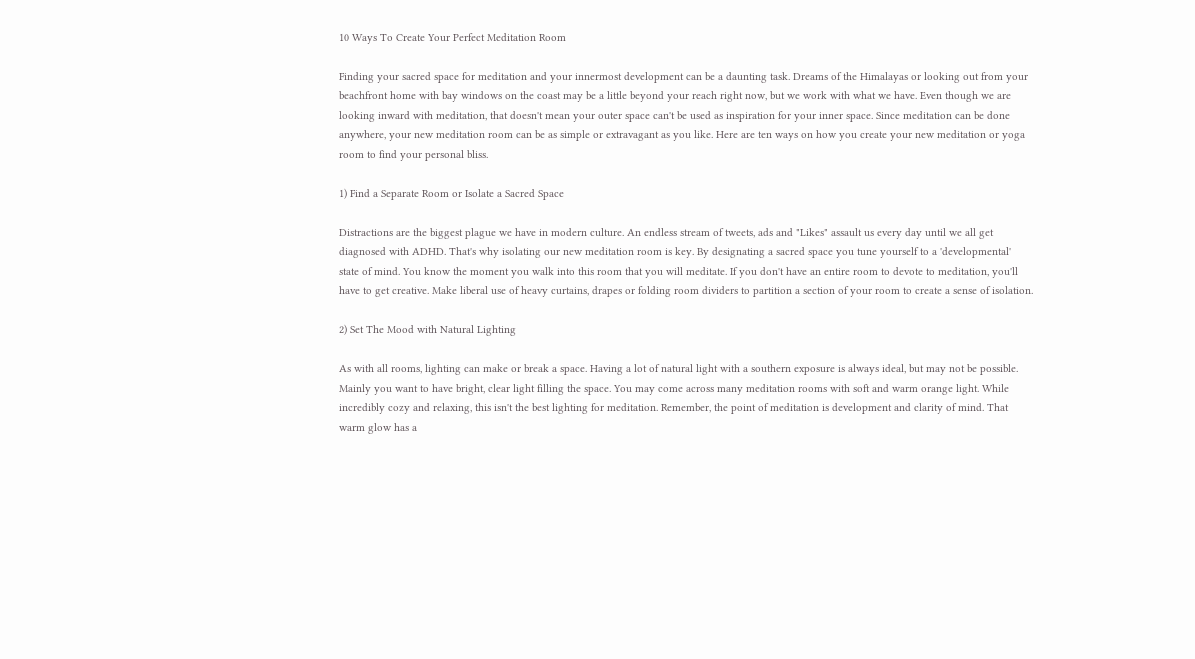10 Ways To Create Your Perfect Meditation Room

Finding your sacred space for meditation and your innermost development can be a daunting task. Dreams of the Himalayas or looking out from your beachfront home with bay windows on the coast may be a little beyond your reach right now, but we work with what we have. Even though we are looking inward with meditation, that doesn't mean your outer space can't be used as inspiration for your inner space. Since meditation can be done anywhere, your new meditation room can be as simple or extravagant as you like. Here are ten ways on how you create your new meditation or yoga room to find your personal bliss.

1) Find a Separate Room or Isolate a Sacred Space

Distractions are the biggest plague we have in modern culture. An endless stream of tweets, ads and "Likes" assault us every day until we all get diagnosed with ADHD. That's why isolating our new meditation room is key. By designating a sacred space you tune yourself to a 'developmental' state of mind. You know the moment you walk into this room that you will meditate. If you don't have an entire room to devote to meditation, you'll have to get creative. Make liberal use of heavy curtains, drapes or folding room dividers to partition a section of your room to create a sense of isolation.

2) Set The Mood with Natural Lighting

As with all rooms, lighting can make or break a space. Having a lot of natural light with a southern exposure is always ideal, but may not be possible. Mainly you want to have bright, clear light filling the space. You may come across many meditation rooms with soft and warm orange light. While incredibly cozy and relaxing, this isn't the best lighting for meditation. Remember, the point of meditation is development and clarity of mind. That warm glow has a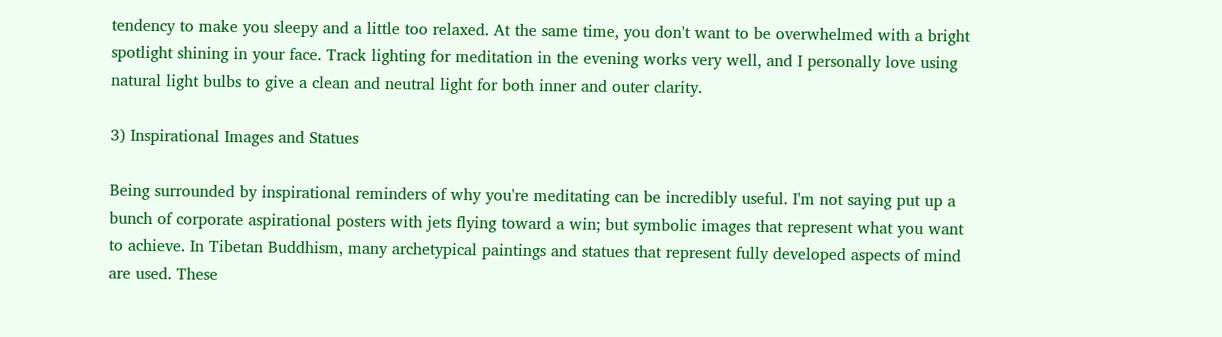tendency to make you sleepy and a little too relaxed. At the same time, you don't want to be overwhelmed with a bright spotlight shining in your face. Track lighting for meditation in the evening works very well, and I personally love using natural light bulbs to give a clean and neutral light for both inner and outer clarity.

3) Inspirational Images and Statues

Being surrounded by inspirational reminders of why you're meditating can be incredibly useful. I'm not saying put up a bunch of corporate aspirational posters with jets flying toward a win; but symbolic images that represent what you want to achieve. In Tibetan Buddhism, many archetypical paintings and statues that represent fully developed aspects of mind are used. These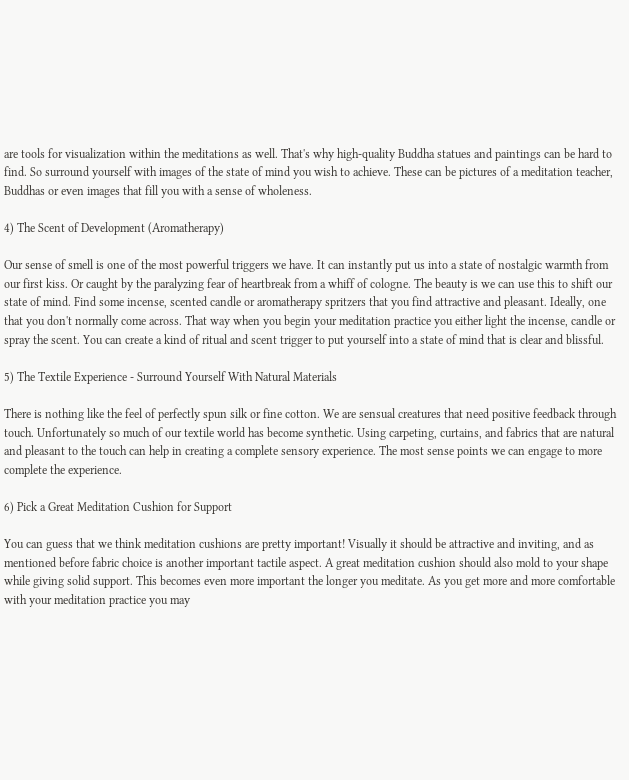are tools for visualization within the meditations as well. That's why high-quality Buddha statues and paintings can be hard to find. So surround yourself with images of the state of mind you wish to achieve. These can be pictures of a meditation teacher, Buddhas or even images that fill you with a sense of wholeness.

4) The Scent of Development (Aromatherapy)

Our sense of smell is one of the most powerful triggers we have. It can instantly put us into a state of nostalgic warmth from our first kiss. Or caught by the paralyzing fear of heartbreak from a whiff of cologne. The beauty is we can use this to shift our state of mind. Find some incense, scented candle or aromatherapy spritzers that you find attractive and pleasant. Ideally, one that you don't normally come across. That way when you begin your meditation practice you either light the incense, candle or spray the scent. You can create a kind of ritual and scent trigger to put yourself into a state of mind that is clear and blissful.

5) The Textile Experience - Surround Yourself With Natural Materials

There is nothing like the feel of perfectly spun silk or fine cotton. We are sensual creatures that need positive feedback through touch. Unfortunately so much of our textile world has become synthetic. Using carpeting, curtains, and fabrics that are natural and pleasant to the touch can help in creating a complete sensory experience. The most sense points we can engage to more complete the experience.

6) Pick a Great Meditation Cushion for Support

You can guess that we think meditation cushions are pretty important! Visually it should be attractive and inviting, and as mentioned before fabric choice is another important tactile aspect. A great meditation cushion should also mold to your shape while giving solid support. This becomes even more important the longer you meditate. As you get more and more comfortable with your meditation practice you may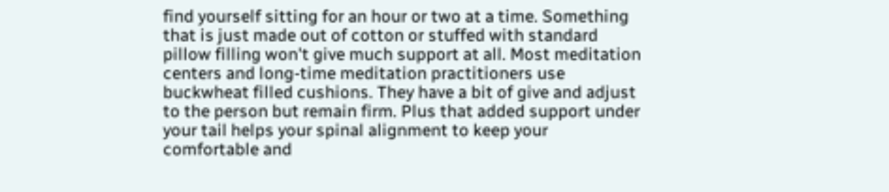find yourself sitting for an hour or two at a time. Something that is just made out of cotton or stuffed with standard pillow filling won't give much support at all. Most meditation centers and long-time meditation practitioners use buckwheat filled cushions. They have a bit of give and adjust to the person but remain firm. Plus that added support under your tail helps your spinal alignment to keep your comfortable and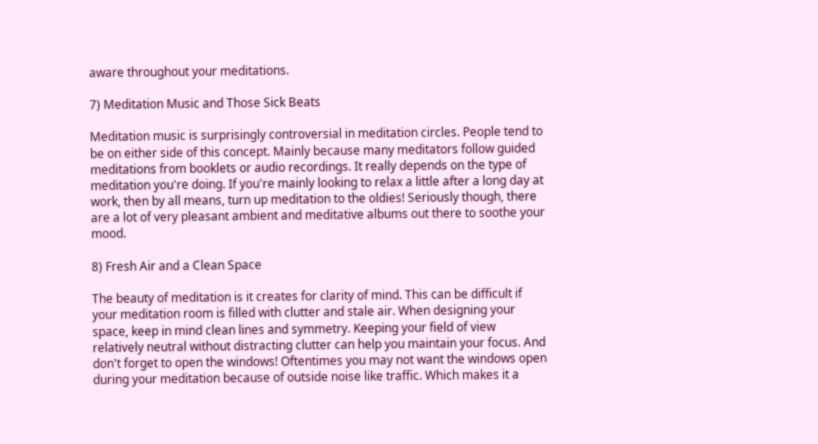aware throughout your meditations.

7) Meditation Music and Those Sick Beats

Meditation music is surprisingly controversial in meditation circles. People tend to be on either side of this concept. Mainly because many meditators follow guided meditations from booklets or audio recordings. It really depends on the type of meditation you're doing. If you're mainly looking to relax a little after a long day at work, then by all means, turn up meditation to the oldies! Seriously though, there are a lot of very pleasant ambient and meditative albums out there to soothe your mood.

8) Fresh Air and a Clean Space

The beauty of meditation is it creates for clarity of mind. This can be difficult if your meditation room is filled with clutter and stale air. When designing your space, keep in mind clean lines and symmetry. Keeping your field of view relatively neutral without distracting clutter can help you maintain your focus. And don't forget to open the windows! Oftentimes you may not want the windows open during your meditation because of outside noise like traffic. Which makes it a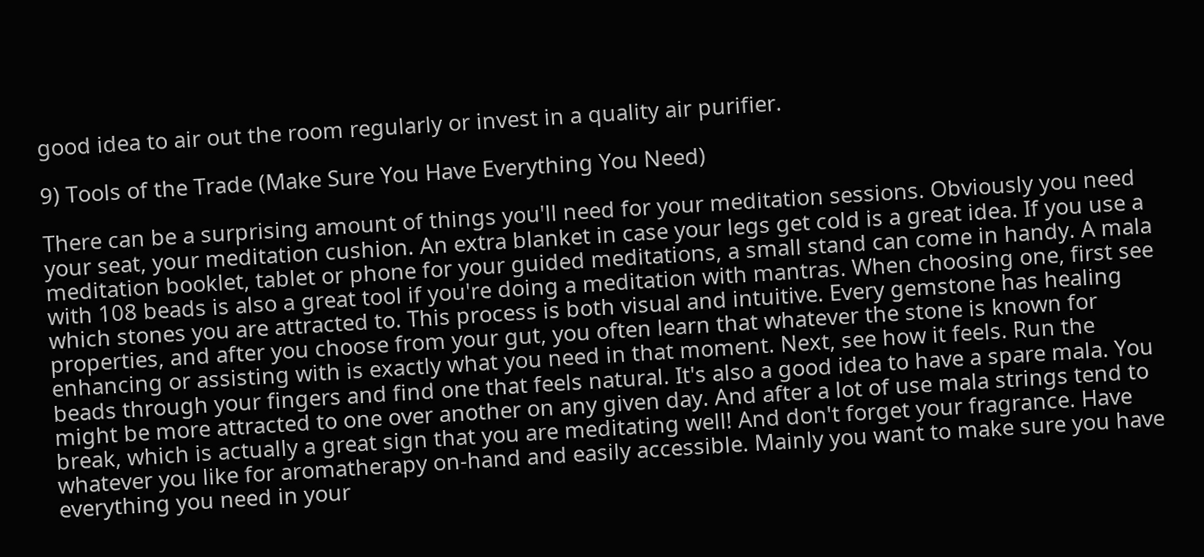good idea to air out the room regularly or invest in a quality air purifier.

9) Tools of the Trade (Make Sure You Have Everything You Need)

There can be a surprising amount of things you'll need for your meditation sessions. Obviously you need your seat, your meditation cushion. An extra blanket in case your legs get cold is a great idea. If you use a meditation booklet, tablet or phone for your guided meditations, a small stand can come in handy. A mala with 108 beads is also a great tool if you're doing a meditation with mantras. When choosing one, first see which stones you are attracted to. This process is both visual and intuitive. Every gemstone has healing properties, and after you choose from your gut, you often learn that whatever the stone is known for enhancing or assisting with is exactly what you need in that moment. Next, see how it feels. Run the beads through your fingers and find one that feels natural. It's also a good idea to have a spare mala. You might be more attracted to one over another on any given day. And after a lot of use mala strings tend to break, which is actually a great sign that you are meditating well! And don't forget your fragrance. Have whatever you like for aromatherapy on-hand and easily accessible. Mainly you want to make sure you have everything you need in your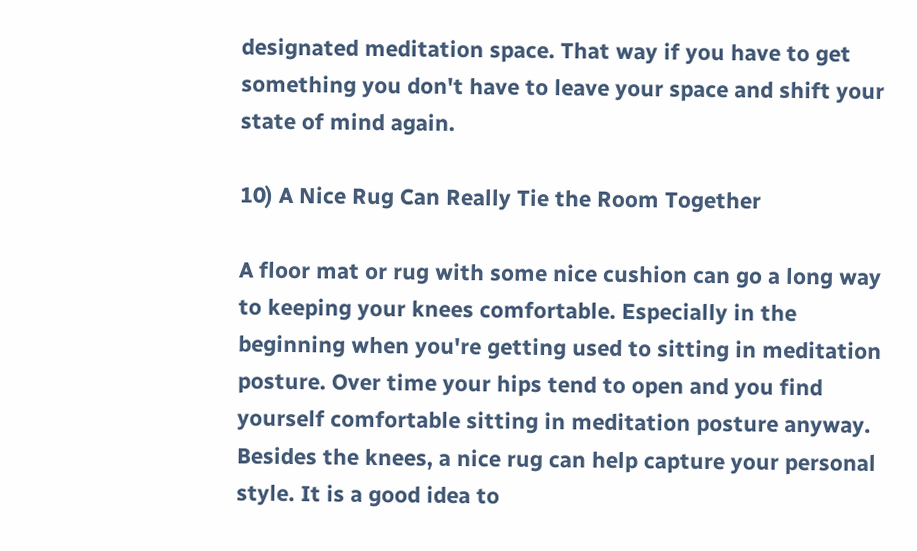designated meditation space. That way if you have to get something you don't have to leave your space and shift your state of mind again.

10) A Nice Rug Can Really Tie the Room Together

A floor mat or rug with some nice cushion can go a long way to keeping your knees comfortable. Especially in the beginning when you're getting used to sitting in meditation posture. Over time your hips tend to open and you find yourself comfortable sitting in meditation posture anyway. Besides the knees, a nice rug can help capture your personal style. It is a good idea to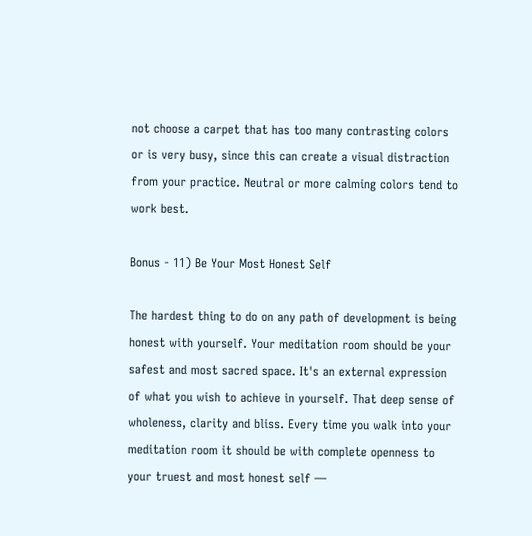not choose a carpet that has too many contrasting colors or is very busy, since this can create a visual distraction from your practice. Neutral or more calming colors tend to work best.

Bonus - 11) Be Your Most Honest Self

The hardest thing to do on any path of development is being honest with yourself. Your meditation room should be your safest and most sacred space. It's an external expression of what you wish to achieve in yourself. That deep sense of wholeness, clarity and bliss. Every time you walk into your meditation room it should be with complete openness to your truest and most honest self —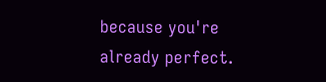because you're already perfect.